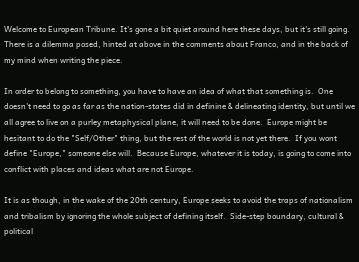Welcome to European Tribune. It's gone a bit quiet around here these days, but it's still going.
There is a dilemma posed, hinted at above in the comments about Franco, and in the back of my mind when writing the piece.

In order to belong to something, you have to have an idea of what that something is.  One doesn't need to go as far as the nation-states did in definine & delineating identity, but until we all agree to live on a purley metaphysical plane, it will need to be done.  Europe might be hesitant to do the "Self/Other" thing, but the rest of the world is not yet there.  If you wont define "Europe," someone else will.  Because Europe, whatever it is today, is going to come into conflict with places and ideas what are not Europe.

It is as though, in the wake of the 20th century, Europe seeks to avoid the traps of nationalism and tribalism by ignoring the whole subject of defining itself.  Side-step boundary, cultural & political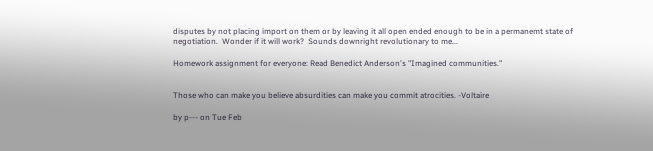disputes by not placing import on them or by leaving it all open ended enough to be in a permanemt state of negotiation.  Wonder if it will work?  Sounds downright revolutionary to me...

Homework assignment for everyone: Read Benedict Anderson's "Imagined communities."


Those who can make you believe absurdities can make you commit atrocities. -Voltaire

by p--- on Tue Feb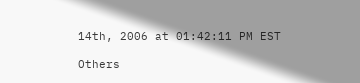14th, 2006 at 01:42:11 PM EST

Others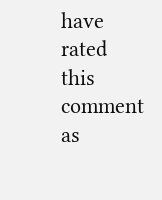have rated this comment as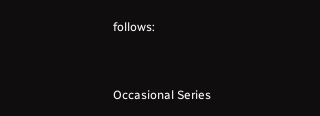follows:


Occasional Series